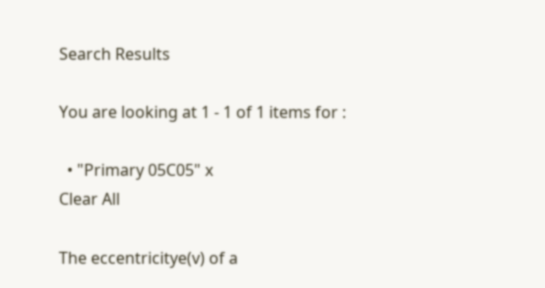Search Results

You are looking at 1 - 1 of 1 items for :

  • "Primary 05C05" x
Clear All

The eccentricitye(v) of a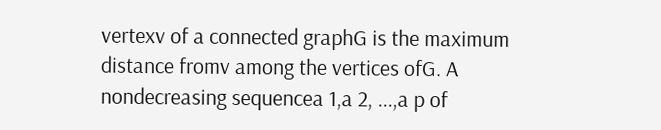vertexv of a connected graphG is the maximum distance fromv among the vertices ofG. A nondecreasing sequencea 1,a 2, ...,a p of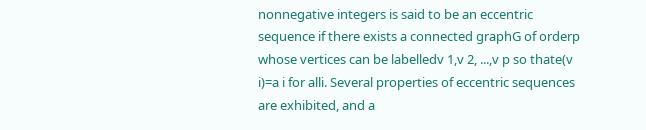nonnegative integers is said to be an eccentric sequence if there exists a connected graphG of orderp whose vertices can be labelledv 1,v 2, ...,v p so thate(v i)=a i for alli. Several properties of eccentric sequences are exhibited, and a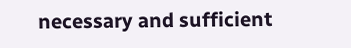necessary and sufficient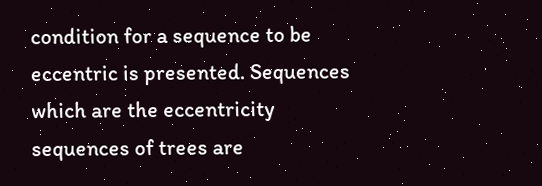condition for a sequence to be eccentric is presented. Sequences which are the eccentricity sequences of trees are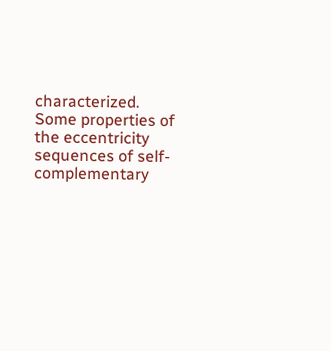characterized. Some properties of the eccentricity sequences of self-complementary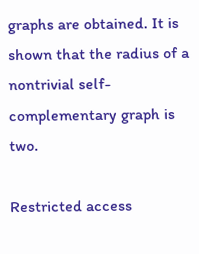graphs are obtained. It is shown that the radius of a nontrivial self-complementary graph is two.

Restricted access